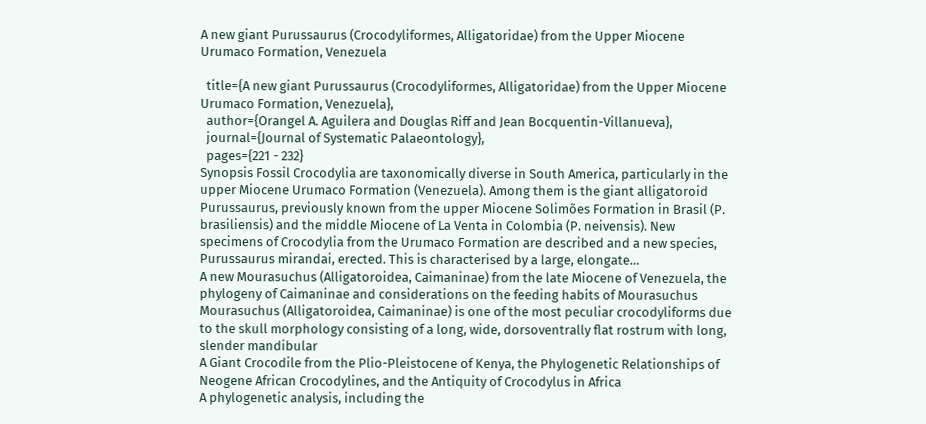A new giant Purussaurus (Crocodyliformes, Alligatoridae) from the Upper Miocene Urumaco Formation, Venezuela

  title={A new giant Purussaurus (Crocodyliformes, Alligatoridae) from the Upper Miocene Urumaco Formation, Venezuela},
  author={Orangel A. Aguilera and Douglas Riff and Jean Bocquentin-Villanueva},
  journal={Journal of Systematic Palaeontology},
  pages={221 - 232}
Synopsis Fossil Crocodylia are taxonomically diverse in South America, particularly in the upper Miocene Urumaco Formation (Venezuela). Among them is the giant alligatoroid Purussaurus, previously known from the upper Miocene Solimões Formation in Brasil (P. brasiliensis) and the middle Miocene of La Venta in Colombia (P. neivensis). New specimens of Crocodylia from the Urumaco Formation are described and a new species, Purussaurus mirandai, erected. This is characterised by a large, elongate…
A new Mourasuchus (Alligatoroidea, Caimaninae) from the late Miocene of Venezuela, the phylogeny of Caimaninae and considerations on the feeding habits of Mourasuchus
Mourasuchus (Alligatoroidea, Caimaninae) is one of the most peculiar crocodyliforms due to the skull morphology consisting of a long, wide, dorsoventrally flat rostrum with long, slender mandibular
A Giant Crocodile from the Plio-Pleistocene of Kenya, the Phylogenetic Relationships of Neogene African Crocodylines, and the Antiquity of Crocodylus in Africa
A phylogenetic analysis, including the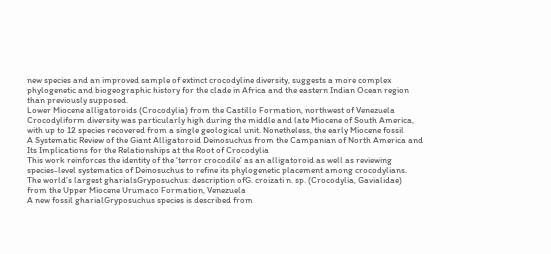new species and an improved sample of extinct crocodyline diversity, suggests a more complex phylogenetic and biogeographic history for the clade in Africa and the eastern Indian Ocean region than previously supposed.
Lower Miocene alligatoroids (Crocodylia) from the Castillo Formation, northwest of Venezuela
Crocodyliform diversity was particularly high during the middle and late Miocene of South America, with up to 12 species recovered from a single geological unit. Nonetheless, the early Miocene fossil
A Systematic Review of the Giant Alligatoroid Deinosuchus from the Campanian of North America and Its Implications for the Relationships at the Root of Crocodylia
This work reinforces the identity of the ‘terror crocodile’ as an alligatoroid as well as reviewing species-level systematics of Deinosuchus to refine its phylogenetic placement among crocodylians.
The world’s largest gharialsGryposuchus: description ofG. croizati n. sp. (Crocodylia, Gavialidae) from the Upper Miocene Urumaco Formation, Venezuela
A new fossil gharialGryposuchus species is described from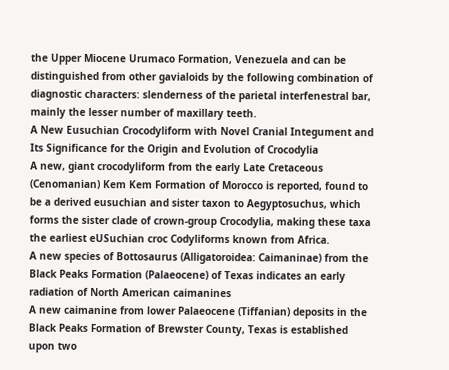the Upper Miocene Urumaco Formation, Venezuela and can be distinguished from other gavialoids by the following combination of diagnostic characters: slenderness of the parietal interfenestral bar, mainly the lesser number of maxillary teeth.
A New Eusuchian Crocodyliform with Novel Cranial Integument and Its Significance for the Origin and Evolution of Crocodylia
A new, giant crocodyliform from the early Late Cretaceous (Cenomanian) Kem Kem Formation of Morocco is reported, found to be a derived eusuchian and sister taxon to Aegyptosuchus, which forms the sister clade of crown-group Crocodylia, making these taxa the earliest eUSuchian croc Codyliforms known from Africa.
A new species of Bottosaurus (Alligatoroidea: Caimaninae) from the Black Peaks Formation (Palaeocene) of Texas indicates an early radiation of North American caimanines
A new caimanine from lower Palaeocene (Tiffanian) deposits in the Black Peaks Formation of Brewster County, Texas is established upon two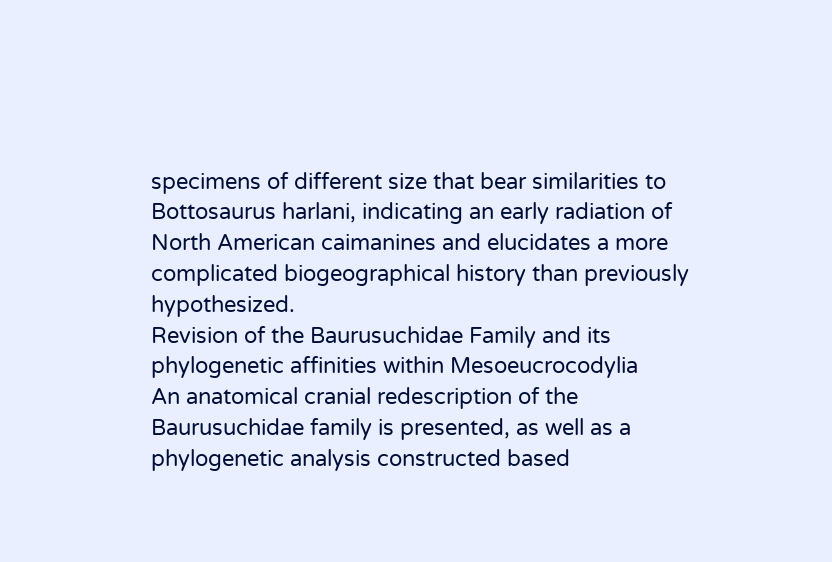specimens of different size that bear similarities to Bottosaurus harlani, indicating an early radiation of North American caimanines and elucidates a more complicated biogeographical history than previously hypothesized.
Revision of the Baurusuchidae Family and its phylogenetic affinities within Mesoeucrocodylia
An anatomical cranial redescription of the Baurusuchidae family is presented, as well as a phylogenetic analysis constructed based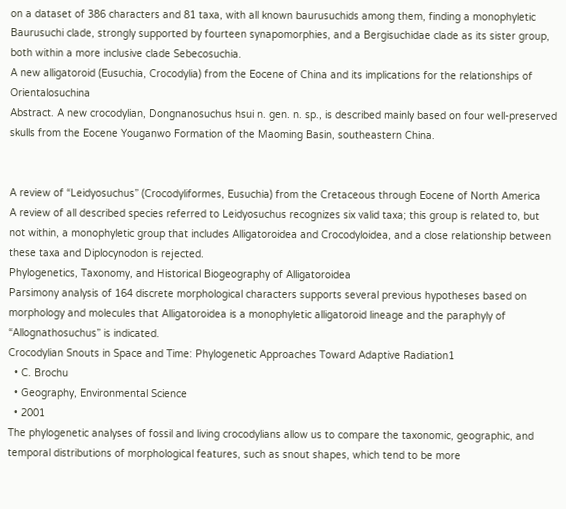on a dataset of 386 characters and 81 taxa, with all known baurusuchids among them, finding a monophyletic Baurusuchi clade, strongly supported by fourteen synapomorphies, and a Bergisuchidae clade as its sister group, both within a more inclusive clade Sebecosuchia.
A new alligatoroid (Eusuchia, Crocodylia) from the Eocene of China and its implications for the relationships of Orientalosuchina
Abstract. A new crocodylian, Dongnanosuchus hsui n. gen. n. sp., is described mainly based on four well-preserved skulls from the Eocene Youganwo Formation of the Maoming Basin, southeastern China.


A review of “Leidyosuchus” (Crocodyliformes, Eusuchia) from the Cretaceous through Eocene of North America
A review of all described species referred to Leidyosuchus recognizes six valid taxa; this group is related to, but not within, a monophyletic group that includes Alligatoroidea and Crocodyloidea, and a close relationship between these taxa and Diplocynodon is rejected.
Phylogenetics, Taxonomy, and Historical Biogeography of Alligatoroidea
Parsimony analysis of 164 discrete morphological characters supports several previous hypotheses based on morphology and molecules that Alligatoroidea is a monophyletic alligatoroid lineage and the paraphyly of “Allognathosuchus” is indicated.
Crocodylian Snouts in Space and Time: Phylogenetic Approaches Toward Adaptive Radiation1
  • C. Brochu
  • Geography, Environmental Science
  • 2001
The phylogenetic analyses of fossil and living crocodylians allow us to compare the taxonomic, geographic, and temporal distributions of morphological features, such as snout shapes, which tend to be more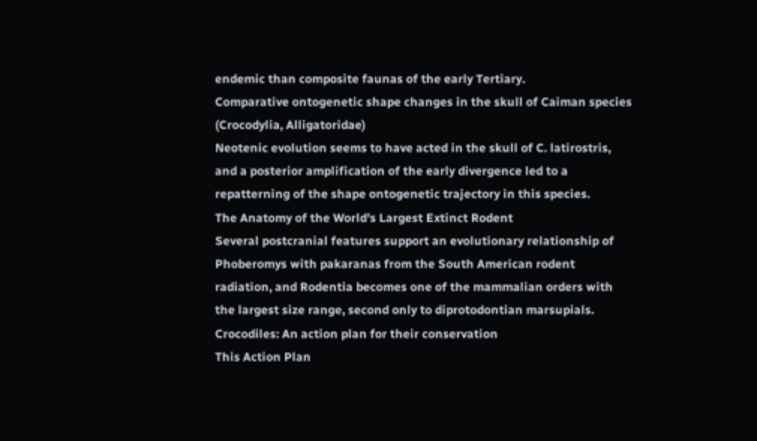endemic than composite faunas of the early Tertiary.
Comparative ontogenetic shape changes in the skull of Caiman species (Crocodylia, Alligatoridae)
Neotenic evolution seems to have acted in the skull of C. latirostris, and a posterior amplification of the early divergence led to a repatterning of the shape ontogenetic trajectory in this species.
The Anatomy of the World's Largest Extinct Rodent
Several postcranial features support an evolutionary relationship of Phoberomys with pakaranas from the South American rodent radiation, and Rodentia becomes one of the mammalian orders with the largest size range, second only to diprotodontian marsupials.
Crocodiles: An action plan for their conservation
This Action Plan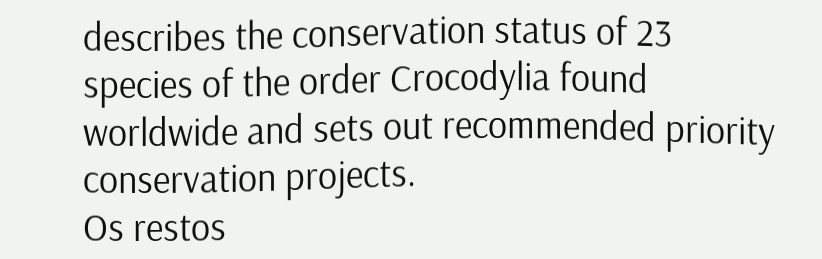describes the conservation status of 23 species of the order Crocodylia found worldwide and sets out recommended priority conservation projects.
Os restos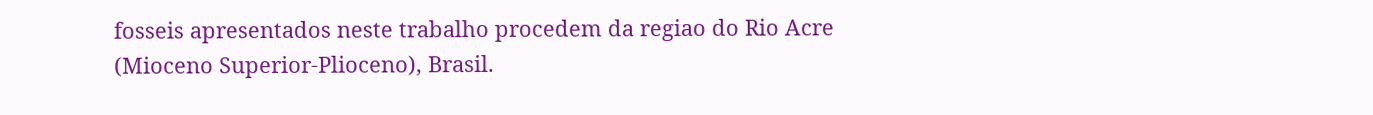fosseis apresentados neste trabalho procedem da regiao do Rio Acre (Mioceno Superior-Plioceno), Brasil.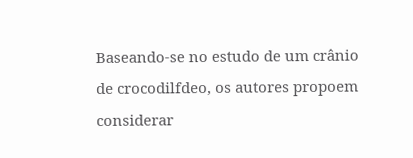Baseando-se no estudo de um crânio de crocodilfdeo, os autores propoem considerar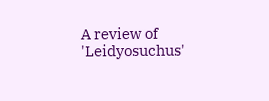A review of 'Leidyosuchus'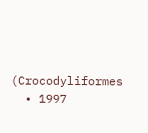(Crocodyliformes
  • 1997